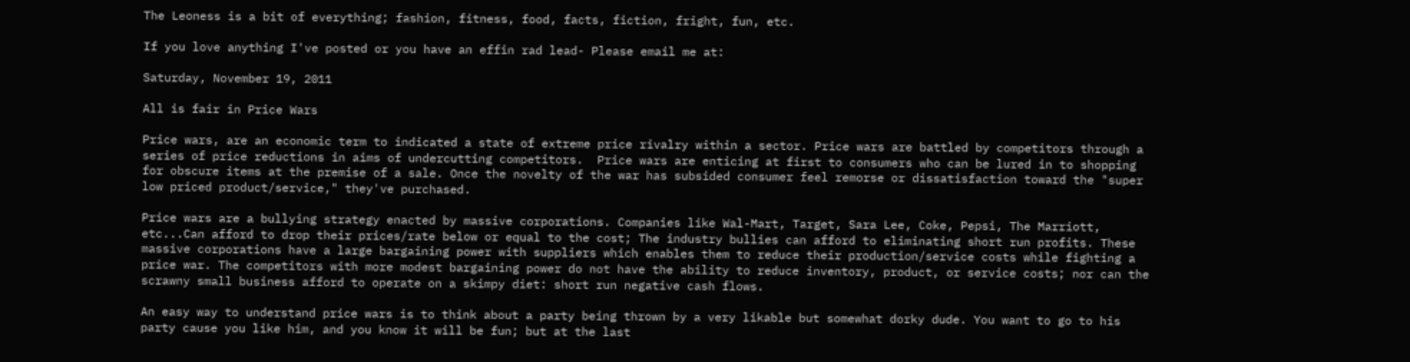The Leoness is a bit of everything; fashion, fitness, food, facts, fiction, fright, fun, etc.

If you love anything I've posted or you have an effin rad lead- Please email me at:

Saturday, November 19, 2011

All is fair in Price Wars

Price wars, are an economic term to indicated a state of extreme price rivalry within a sector. Price wars are battled by competitors through a series of price reductions in aims of undercutting competitors.  Price wars are enticing at first to consumers who can be lured in to shopping for obscure items at the premise of a sale. Once the novelty of the war has subsided consumer feel remorse or dissatisfaction toward the "super low priced product/service," they've purchased.

Price wars are a bullying strategy enacted by massive corporations. Companies like Wal-Mart, Target, Sara Lee, Coke, Pepsi, The Marriott, etc...Can afford to drop their prices/rate below or equal to the cost; The industry bullies can afford to eliminating short run profits. These massive corporations have a large bargaining power with suppliers which enables them to reduce their production/service costs while fighting a price war. The competitors with more modest bargaining power do not have the ability to reduce inventory, product, or service costs; nor can the scrawny small business afford to operate on a skimpy diet: short run negative cash flows.

An easy way to understand price wars is to think about a party being thrown by a very likable but somewhat dorky dude. You want to go to his party cause you like him, and you know it will be fun; but at the last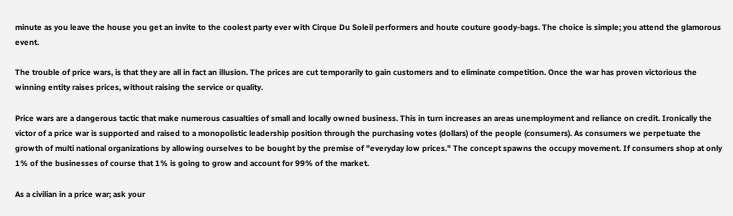minute as you leave the house you get an invite to the coolest party ever with Cirque Du Soleil performers and houte couture goody-bags. The choice is simple; you attend the glamorous event.

The trouble of price wars, is that they are all in fact an illusion. The prices are cut temporarily to gain customers and to eliminate competition. Once the war has proven victorious the winning entity raises prices, without raising the service or quality.

Price wars are a dangerous tactic that make numerous casualties of small and locally owned business. This in turn increases an areas unemployment and reliance on credit. Ironically the victor of a price war is supported and raised to a monopolistic leadership position through the purchasing votes (dollars) of the people (consumers). As consumers we perpetuate the growth of multi national organizations by allowing ourselves to be bought by the premise of "everyday low prices." The concept spawns the occupy movement. If consumers shop at only 1% of the businesses of course that 1% is going to grow and account for 99% of the market.

As a civilian in a price war; ask your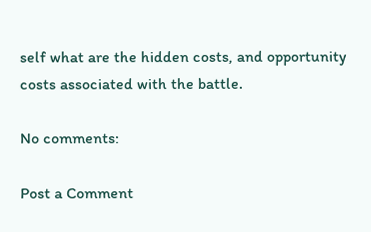self what are the hidden costs, and opportunity costs associated with the battle.

No comments:

Post a Comment